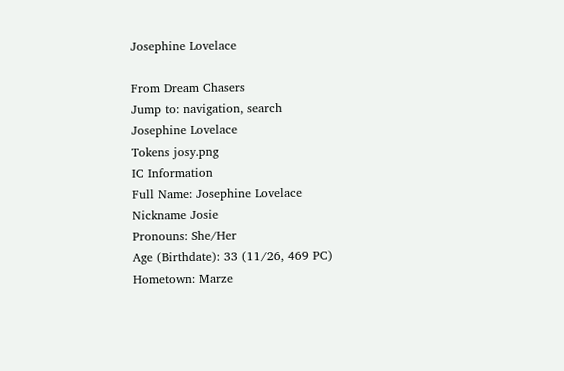Josephine Lovelace

From Dream Chasers
Jump to: navigation, search
Josephine Lovelace
Tokens josy.png
IC Information
Full Name: Josephine Lovelace
Nickname Josie
Pronouns: She/Her
Age (Birthdate): 33 (11/26, 469 PC)
Hometown: Marze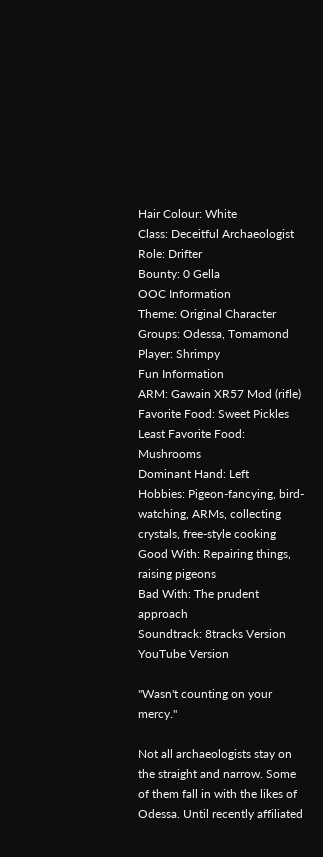Hair Colour: White
Class: Deceitful Archaeologist
Role: Drifter
Bounty: 0 Gella
OOC Information
Theme: Original Character
Groups: Odessa, Tomamond
Player: Shrimpy
Fun Information
ARM: Gawain XR57 Mod (rifle)
Favorite Food: Sweet Pickles
Least Favorite Food: Mushrooms
Dominant Hand: Left
Hobbies: Pigeon-fancying, bird-watching, ARMs, collecting crystals, free-style cooking
Good With: Repairing things, raising pigeons
Bad With: The prudent approach
Soundtrack: 8tracks Version
YouTube Version

"Wasn't counting on your mercy."

Not all archaeologists stay on the straight and narrow. Some of them fall in with the likes of Odessa. Until recently affiliated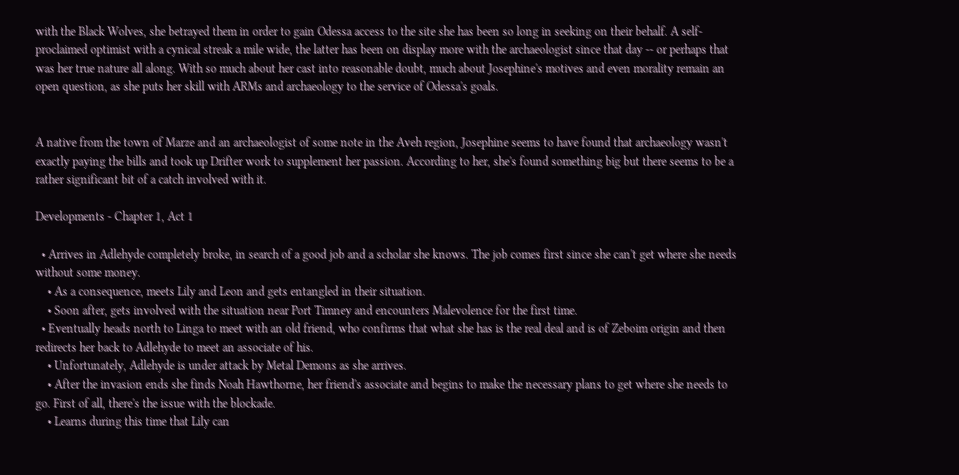with the Black Wolves, she betrayed them in order to gain Odessa access to the site she has been so long in seeking on their behalf. A self-proclaimed optimist with a cynical streak a mile wide, the latter has been on display more with the archaeologist since that day -- or perhaps that was her true nature all along. With so much about her cast into reasonable doubt, much about Josephine's motives and even morality remain an open question, as she puts her skill with ARMs and archaeology to the service of Odessa's goals.


A native from the town of Marze and an archaeologist of some note in the Aveh region, Josephine seems to have found that archaeology wasn't exactly paying the bills and took up Drifter work to supplement her passion. According to her, she's found something big but there seems to be a rather significant bit of a catch involved with it.

Developments - Chapter 1, Act 1

  • Arrives in Adlehyde completely broke, in search of a good job and a scholar she knows. The job comes first since she can't get where she needs without some money.
    • As a consequence, meets Lily and Leon and gets entangled in their situation.
    • Soon after, gets involved with the situation near Port Timney and encounters Malevolence for the first time.
  • Eventually heads north to Linga to meet with an old friend, who confirms that what she has is the real deal and is of Zeboim origin and then redirects her back to Adlehyde to meet an associate of his.
    • Unfortunately, Adlehyde is under attack by Metal Demons as she arrives.
    • After the invasion ends she finds Noah Hawthorne, her friend's associate and begins to make the necessary plans to get where she needs to go. First of all, there's the issue with the blockade.
    • Learns during this time that Lily can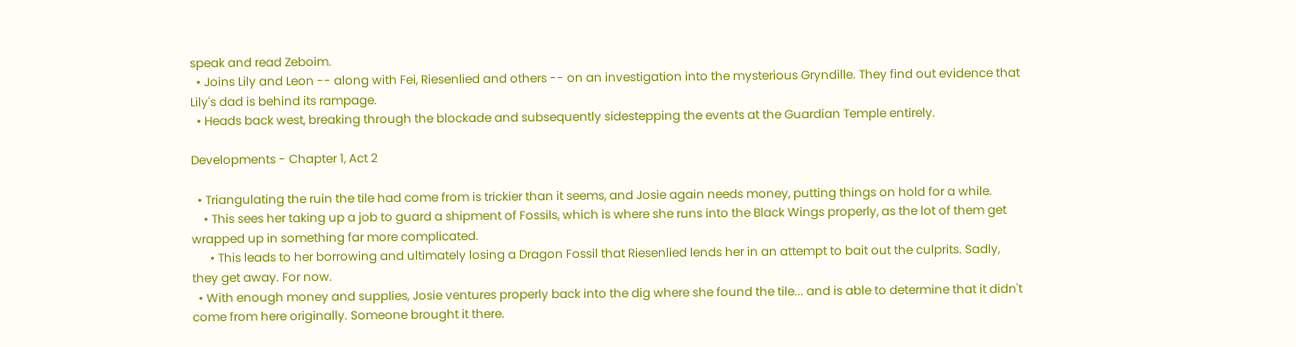speak and read Zeboim.
  • Joins Lily and Leon -- along with Fei, Riesenlied and others -- on an investigation into the mysterious Gryndille. They find out evidence that Lily's dad is behind its rampage.
  • Heads back west, breaking through the blockade and subsequently sidestepping the events at the Guardian Temple entirely.

Developments - Chapter 1, Act 2

  • Triangulating the ruin the tile had come from is trickier than it seems, and Josie again needs money, putting things on hold for a while.
    • This sees her taking up a job to guard a shipment of Fossils, which is where she runs into the Black Wings properly, as the lot of them get wrapped up in something far more complicated.
      • This leads to her borrowing and ultimately losing a Dragon Fossil that Riesenlied lends her in an attempt to bait out the culprits. Sadly, they get away. For now.
  • With enough money and supplies, Josie ventures properly back into the dig where she found the tile... and is able to determine that it didn't come from here originally. Someone brought it there.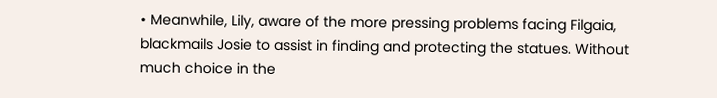• Meanwhile, Lily, aware of the more pressing problems facing Filgaia, blackmails Josie to assist in finding and protecting the statues. Without much choice in the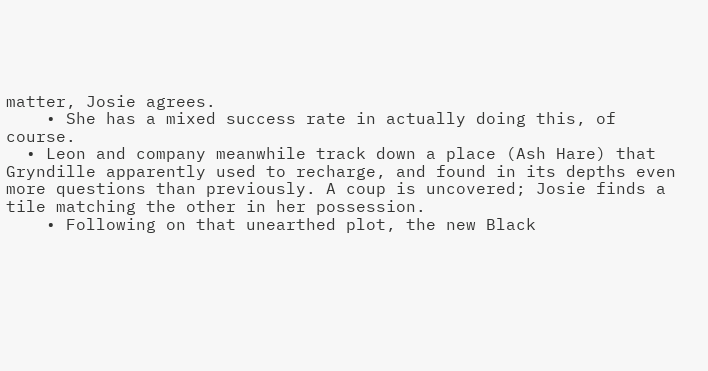matter, Josie agrees.
    • She has a mixed success rate in actually doing this, of course.
  • Leon and company meanwhile track down a place (Ash Hare) that Gryndille apparently used to recharge, and found in its depths even more questions than previously. A coup is uncovered; Josie finds a tile matching the other in her possession.
    • Following on that unearthed plot, the new Black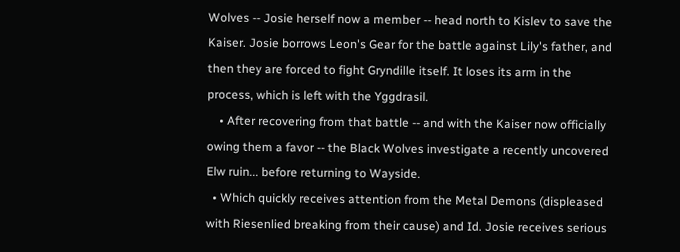Wolves -- Josie herself now a member -- head north to Kislev to save the Kaiser. Josie borrows Leon's Gear for the battle against Lily's father, and then they are forced to fight Gryndille itself. It loses its arm in the process, which is left with the Yggdrasil.
    • After recovering from that battle -- and with the Kaiser now officially owing them a favor -- the Black Wolves investigate a recently uncovered Elw ruin... before returning to Wayside.
  • Which quickly receives attention from the Metal Demons (displeased with Riesenlied breaking from their cause) and Id. Josie receives serious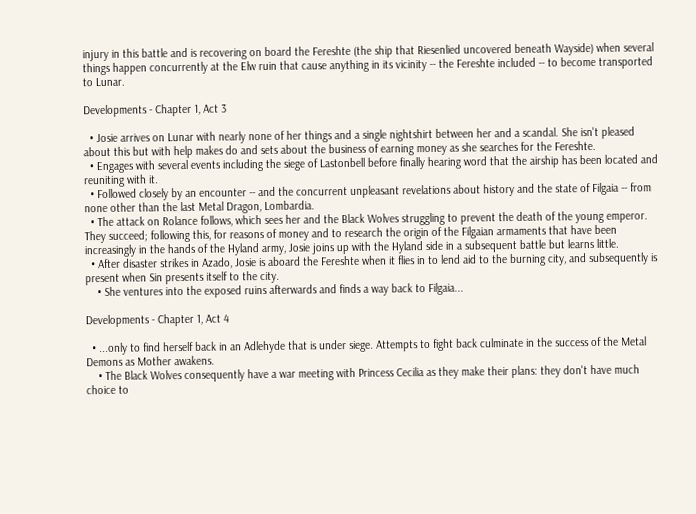injury in this battle and is recovering on board the Fereshte (the ship that Riesenlied uncovered beneath Wayside) when several things happen concurrently at the Elw ruin that cause anything in its vicinity -- the Fereshte included -- to become transported to Lunar.

Developments - Chapter 1, Act 3

  • Josie arrives on Lunar with nearly none of her things and a single nightshirt between her and a scandal. She isn't pleased about this but with help makes do and sets about the business of earning money as she searches for the Fereshte.
  • Engages with several events including the siege of Lastonbell before finally hearing word that the airship has been located and reuniting with it.
  • Followed closely by an encounter -- and the concurrent unpleasant revelations about history and the state of Filgaia -- from none other than the last Metal Dragon, Lombardia.
  • The attack on Rolance follows, which sees her and the Black Wolves struggling to prevent the death of the young emperor. They succeed; following this, for reasons of money and to research the origin of the Filgaian armaments that have been increasingly in the hands of the Hyland army, Josie joins up with the Hyland side in a subsequent battle but learns little.
  • After disaster strikes in Azado, Josie is aboard the Fereshte when it flies in to lend aid to the burning city, and subsequently is present when Sin presents itself to the city.
    • She ventures into the exposed ruins afterwards and finds a way back to Filgaia...

Developments - Chapter 1, Act 4

  • ...only to find herself back in an Adlehyde that is under siege. Attempts to fight back culminate in the success of the Metal Demons as Mother awakens.
    • The Black Wolves consequently have a war meeting with Princess Cecilia as they make their plans: they don't have much choice to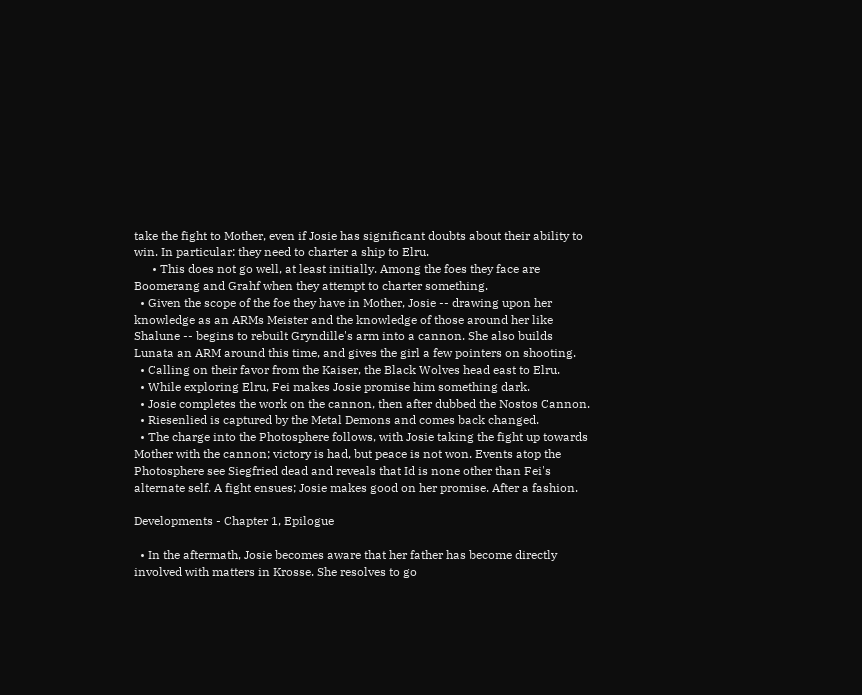take the fight to Mother, even if Josie has significant doubts about their ability to win. In particular: they need to charter a ship to Elru.
      • This does not go well, at least initially. Among the foes they face are Boomerang and Grahf when they attempt to charter something.
  • Given the scope of the foe they have in Mother, Josie -- drawing upon her knowledge as an ARMs Meister and the knowledge of those around her like Shalune -- begins to rebuilt Gryndille's arm into a cannon. She also builds Lunata an ARM around this time, and gives the girl a few pointers on shooting.
  • Calling on their favor from the Kaiser, the Black Wolves head east to Elru.
  • While exploring Elru, Fei makes Josie promise him something dark.
  • Josie completes the work on the cannon, then after dubbed the Nostos Cannon.
  • Riesenlied is captured by the Metal Demons and comes back changed.
  • The charge into the Photosphere follows, with Josie taking the fight up towards Mother with the cannon; victory is had, but peace is not won. Events atop the Photosphere see Siegfried dead and reveals that Id is none other than Fei's alternate self. A fight ensues; Josie makes good on her promise. After a fashion.

Developments - Chapter 1, Epilogue

  • In the aftermath, Josie becomes aware that her father has become directly involved with matters in Krosse. She resolves to go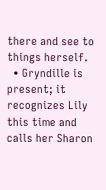there and see to things herself.
  • Gryndille is present; it recognizes Lily this time and calls her Sharon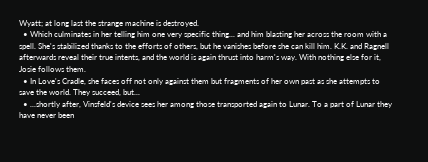Wyatt; at long last the strange machine is destroyed.
  • Which culminates in her telling him one very specific thing... and him blasting her across the room with a spell. She's stabilized thanks to the efforts of others, but he vanishes before she can kill him. K.K. and Ragnell afterwards reveal their true intents, and the world is again thrust into harm's way. With nothing else for it, Josie follows them.
  • In Love's Cradle, she faces off not only against them but fragments of her own past as she attempts to save the world. They succeed, but...
  • ...shortly after, Vinsfeld's device sees her among those transported again to Lunar. To a part of Lunar they have never been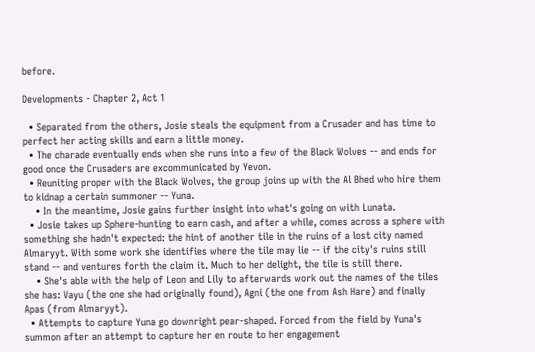before.

Developments - Chapter 2, Act 1

  • Separated from the others, Josie steals the equipment from a Crusader and has time to perfect her acting skills and earn a little money.
  • The charade eventually ends when she runs into a few of the Black Wolves -- and ends for good once the Crusaders are excommunicated by Yevon.
  • Reuniting proper with the Black Wolves, the group joins up with the Al Bhed who hire them to kidnap a certain summoner -- Yuna.
    • In the meantime, Josie gains further insight into what's going on with Lunata.
  • Josie takes up Sphere-hunting to earn cash, and after a while, comes across a sphere with something she hadn't expected: the hint of another tile in the ruins of a lost city named Almaryyt. With some work she identifies where the tile may lie -- if the city's ruins still stand -- and ventures forth the claim it. Much to her delight, the tile is still there.
    • She's able with the help of Leon and Lily to afterwards work out the names of the tiles she has: Vayu (the one she had originally found), Agni (the one from Ash Hare) and finally Apas (from Almaryyt).
  • Attempts to capture Yuna go downright pear-shaped. Forced from the field by Yuna's summon after an attempt to capture her en route to her engagement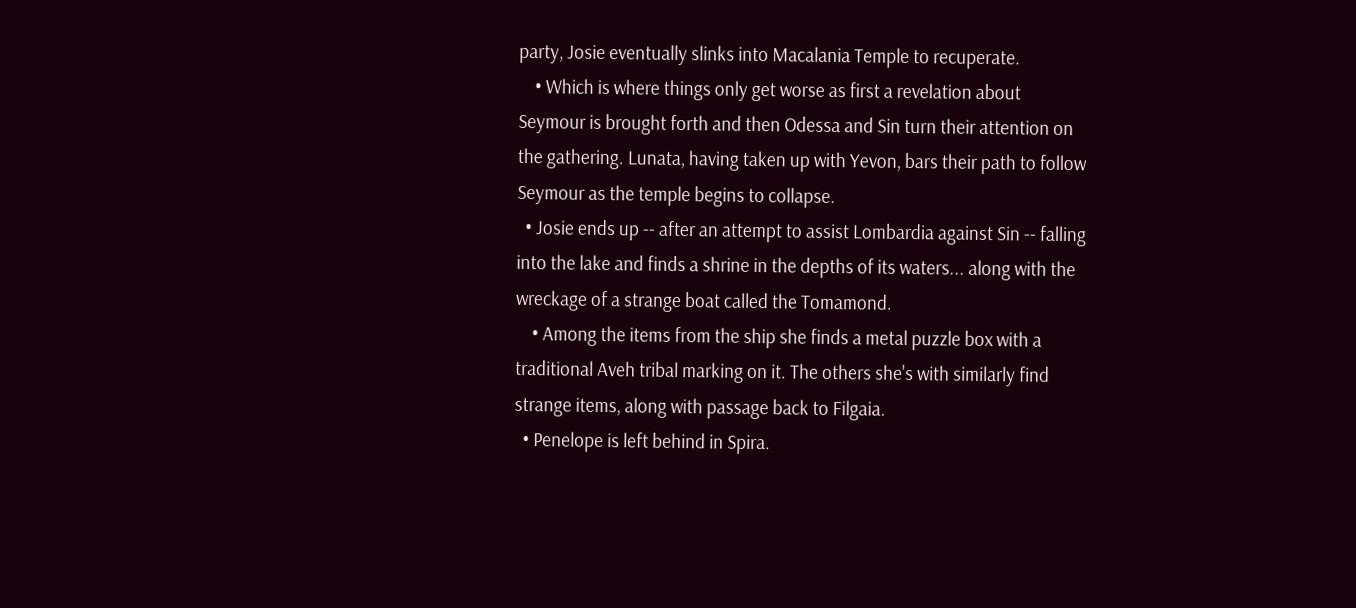party, Josie eventually slinks into Macalania Temple to recuperate.
    • Which is where things only get worse as first a revelation about Seymour is brought forth and then Odessa and Sin turn their attention on the gathering. Lunata, having taken up with Yevon, bars their path to follow Seymour as the temple begins to collapse.
  • Josie ends up -- after an attempt to assist Lombardia against Sin -- falling into the lake and finds a shrine in the depths of its waters... along with the wreckage of a strange boat called the Tomamond.
    • Among the items from the ship she finds a metal puzzle box with a traditional Aveh tribal marking on it. The others she's with similarly find strange items, along with passage back to Filgaia.
  • Penelope is left behind in Spira.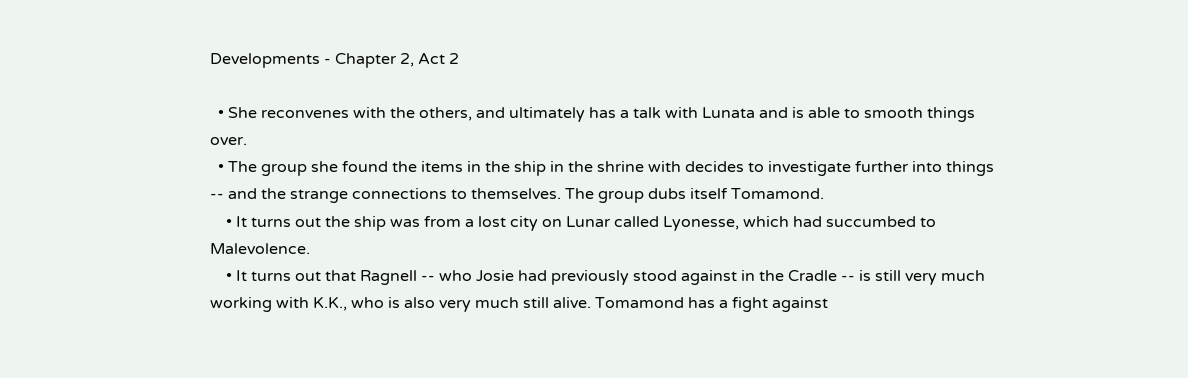Developments - Chapter 2, Act 2

  • She reconvenes with the others, and ultimately has a talk with Lunata and is able to smooth things over.
  • The group she found the items in the ship in the shrine with decides to investigate further into things -- and the strange connections to themselves. The group dubs itself Tomamond.
    • It turns out the ship was from a lost city on Lunar called Lyonesse, which had succumbed to Malevolence.
    • It turns out that Ragnell -- who Josie had previously stood against in the Cradle -- is still very much working with K.K., who is also very much still alive. Tomamond has a fight against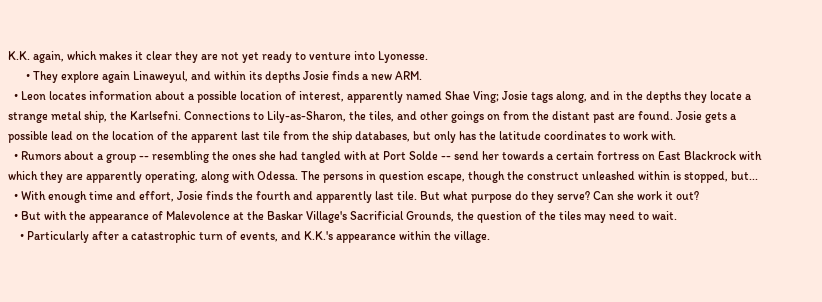K.K. again, which makes it clear they are not yet ready to venture into Lyonesse.
      • They explore again Linaweyul, and within its depths Josie finds a new ARM.
  • Leon locates information about a possible location of interest, apparently named Shae Ving; Josie tags along, and in the depths they locate a strange metal ship, the Karlsefni. Connections to Lily-as-Sharon, the tiles, and other goings on from the distant past are found. Josie gets a possible lead on the location of the apparent last tile from the ship databases, but only has the latitude coordinates to work with.
  • Rumors about a group -- resembling the ones she had tangled with at Port Solde -- send her towards a certain fortress on East Blackrock with which they are apparently operating, along with Odessa. The persons in question escape, though the construct unleashed within is stopped, but...
  • With enough time and effort, Josie finds the fourth and apparently last tile. But what purpose do they serve? Can she work it out?
  • But with the appearance of Malevolence at the Baskar Village's Sacrificial Grounds, the question of the tiles may need to wait.
    • Particularly after a catastrophic turn of events, and K.K.'s appearance within the village.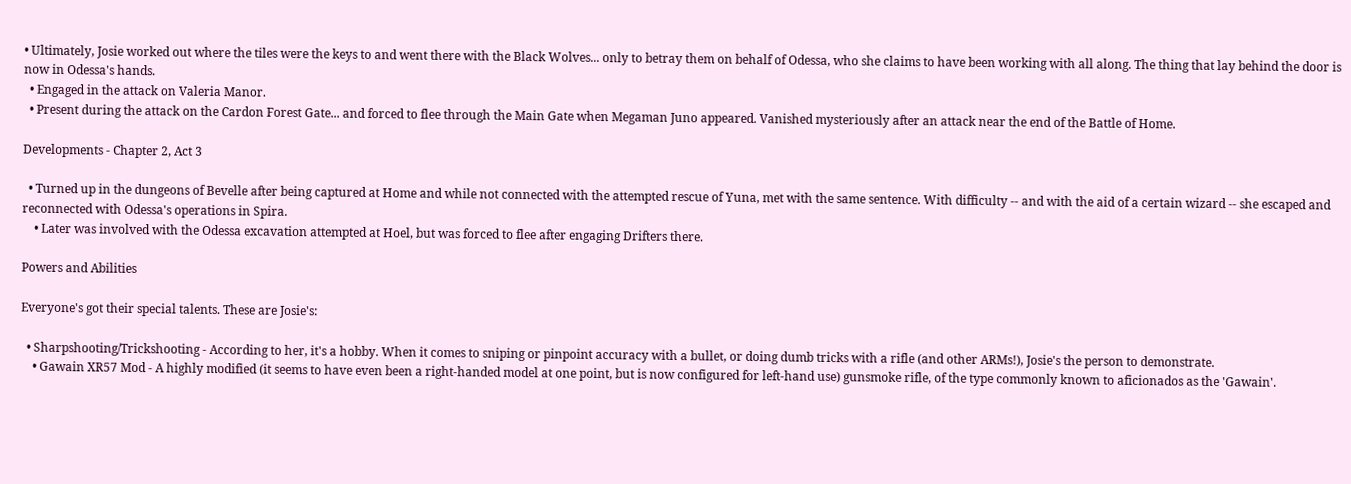• Ultimately, Josie worked out where the tiles were the keys to and went there with the Black Wolves... only to betray them on behalf of Odessa, who she claims to have been working with all along. The thing that lay behind the door is now in Odessa's hands.
  • Engaged in the attack on Valeria Manor.
  • Present during the attack on the Cardon Forest Gate... and forced to flee through the Main Gate when Megaman Juno appeared. Vanished mysteriously after an attack near the end of the Battle of Home.

Developments - Chapter 2, Act 3

  • Turned up in the dungeons of Bevelle after being captured at Home and while not connected with the attempted rescue of Yuna, met with the same sentence. With difficulty -- and with the aid of a certain wizard -- she escaped and reconnected with Odessa's operations in Spira.
    • Later was involved with the Odessa excavation attempted at Hoel, but was forced to flee after engaging Drifters there.

Powers and Abilities

Everyone's got their special talents. These are Josie's:

  • Sharpshooting/Trickshooting - According to her, it's a hobby. When it comes to sniping or pinpoint accuracy with a bullet, or doing dumb tricks with a rifle (and other ARMs!), Josie's the person to demonstrate.
    • Gawain XR57 Mod - A highly modified (it seems to have even been a right-handed model at one point, but is now configured for left-hand use) gunsmoke rifle, of the type commonly known to aficionados as the 'Gawain'.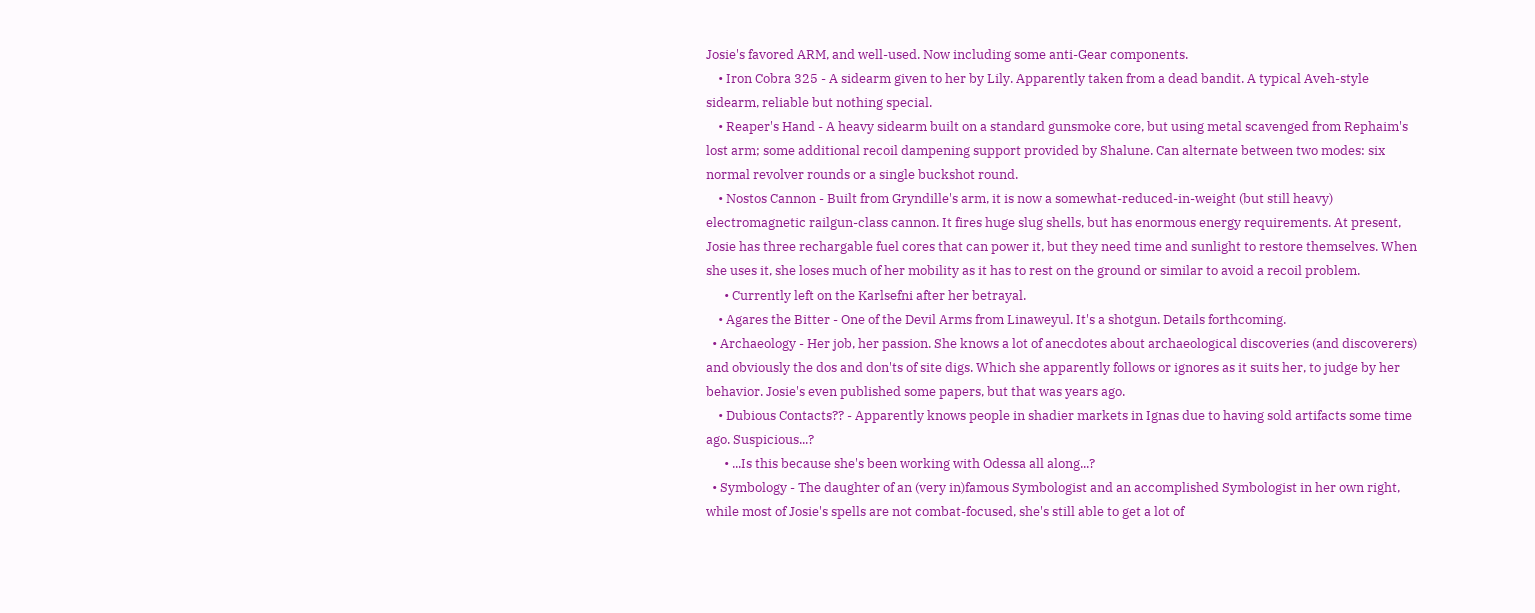Josie's favored ARM, and well-used. Now including some anti-Gear components.
    • Iron Cobra 325 - A sidearm given to her by Lily. Apparently taken from a dead bandit. A typical Aveh-style sidearm, reliable but nothing special.
    • Reaper's Hand - A heavy sidearm built on a standard gunsmoke core, but using metal scavenged from Rephaim's lost arm; some additional recoil dampening support provided by Shalune. Can alternate between two modes: six normal revolver rounds or a single buckshot round.
    • Nostos Cannon - Built from Gryndille's arm, it is now a somewhat-reduced-in-weight (but still heavy) electromagnetic railgun-class cannon. It fires huge slug shells, but has enormous energy requirements. At present, Josie has three rechargable fuel cores that can power it, but they need time and sunlight to restore themselves. When she uses it, she loses much of her mobility as it has to rest on the ground or similar to avoid a recoil problem.
      • Currently left on the Karlsefni after her betrayal.
    • Agares the Bitter - One of the Devil Arms from Linaweyul. It's a shotgun. Details forthcoming.
  • Archaeology - Her job, her passion. She knows a lot of anecdotes about archaeological discoveries (and discoverers) and obviously the dos and don'ts of site digs. Which she apparently follows or ignores as it suits her, to judge by her behavior. Josie's even published some papers, but that was years ago.
    • Dubious Contacts?? - Apparently knows people in shadier markets in Ignas due to having sold artifacts some time ago. Suspicious...?
      • ...Is this because she's been working with Odessa all along...?
  • Symbology - The daughter of an (very in)famous Symbologist and an accomplished Symbologist in her own right, while most of Josie's spells are not combat-focused, she's still able to get a lot of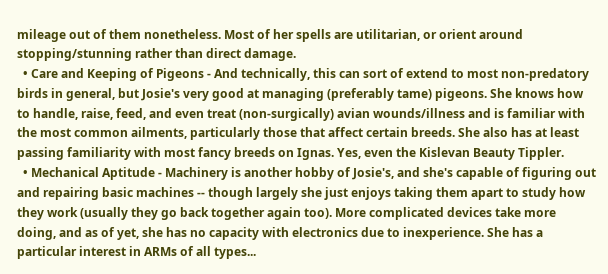mileage out of them nonetheless. Most of her spells are utilitarian, or orient around stopping/stunning rather than direct damage.
  • Care and Keeping of Pigeons - And technically, this can sort of extend to most non-predatory birds in general, but Josie's very good at managing (preferably tame) pigeons. She knows how to handle, raise, feed, and even treat (non-surgically) avian wounds/illness and is familiar with the most common ailments, particularly those that affect certain breeds. She also has at least passing familiarity with most fancy breeds on Ignas. Yes, even the Kislevan Beauty Tippler.
  • Mechanical Aptitude - Machinery is another hobby of Josie's, and she's capable of figuring out and repairing basic machines -- though largely she just enjoys taking them apart to study how they work (usually they go back together again too). More complicated devices take more doing, and as of yet, she has no capacity with electronics due to inexperience. She has a particular interest in ARMs of all types...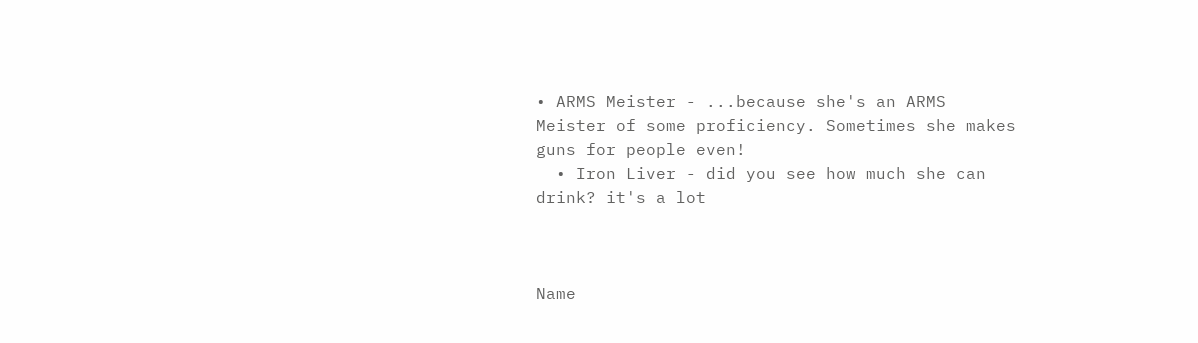• ARMS Meister - ...because she's an ARMS Meister of some proficiency. Sometimes she makes guns for people even!
  • Iron Liver - did you see how much she can drink? it's a lot



Name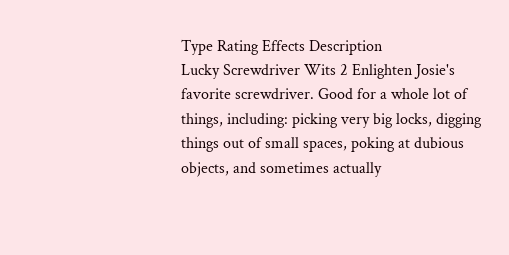Type Rating Effects Description
Lucky Screwdriver Wits 2 Enlighten Josie's favorite screwdriver. Good for a whole lot of things, including: picking very big locks, digging things out of small spaces, poking at dubious objects, and sometimes actually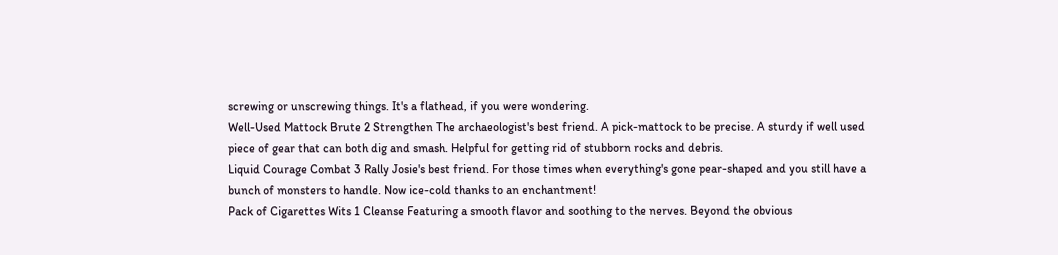screwing or unscrewing things. It's a flathead, if you were wondering.
Well-Used Mattock Brute 2 Strengthen The archaeologist's best friend. A pick-mattock to be precise. A sturdy if well used piece of gear that can both dig and smash. Helpful for getting rid of stubborn rocks and debris.
Liquid Courage Combat 3 Rally Josie's best friend. For those times when everything's gone pear-shaped and you still have a bunch of monsters to handle. Now ice-cold thanks to an enchantment!
Pack of Cigarettes Wits 1 Cleanse Featuring a smooth flavor and soothing to the nerves. Beyond the obvious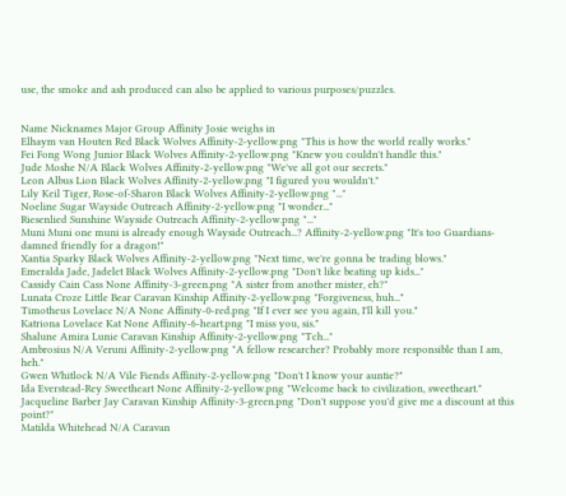use, the smoke and ash produced can also be applied to various purposes/puzzles.


Name Nicknames Major Group Affinity Josie weighs in
Elhaym van Houten Red Black Wolves Affinity-2-yellow.png "This is how the world really works."
Fei Fong Wong Junior Black Wolves Affinity-2-yellow.png "Knew you couldn't handle this."
Jude Moshe N/A Black Wolves Affinity-2-yellow.png "We've all got our secrets."
Leon Albus Lion Black Wolves Affinity-2-yellow.png "I figured you wouldn't."
Lily Keil Tiger, Rose-of-Sharon Black Wolves Affinity-2-yellow.png "..."
Noeline Sugar Wayside Outreach Affinity-2-yellow.png "I wonder..."
Riesenlied Sunshine Wayside Outreach Affinity-2-yellow.png "..."
Muni Muni one muni is already enough Wayside Outreach...? Affinity-2-yellow.png "It's too Guardians-damned friendly for a dragon!"
Xantia Sparky Black Wolves Affinity-2-yellow.png "Next time, we're gonna be trading blows."
Emeralda Jade, Jadelet Black Wolves Affinity-2-yellow.png "Don't like beating up kids..."
Cassidy Cain Cass None Affinity-3-green.png "A sister from another mister, eh?"
Lunata Croze Little Bear Caravan Kinship Affinity-2-yellow.png "Forgiveness, huh..."
Timotheus Lovelace N/A None Affinity-0-red.png "If I ever see you again, I'll kill you."
Katriona Lovelace Kat None Affinity-6-heart.png "I miss you, sis."
Shalune Amira Lunie Caravan Kinship Affinity-2-yellow.png "Tch..."
Ambrosius N/A Veruni Affinity-2-yellow.png "A fellow researcher? Probably more responsible than I am, heh."
Gwen Whitlock N/A Vile Fiends Affinity-2-yellow.png "Don't I know your auntie?"
Ida Everstead-Rey Sweetheart None Affinity-2-yellow.png "Welcome back to civilization, sweetheart."
Jacqueline Barber Jay Caravan Kinship Affinity-3-green.png "Don't suppose you'd give me a discount at this point?"
Matilda Whitehead N/A Caravan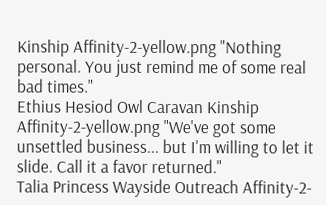Kinship Affinity-2-yellow.png "Nothing personal. You just remind me of some real bad times."
Ethius Hesiod Owl Caravan Kinship Affinity-2-yellow.png "We've got some unsettled business... but I'm willing to let it slide. Call it a favor returned."
Talia Princess Wayside Outreach Affinity-2-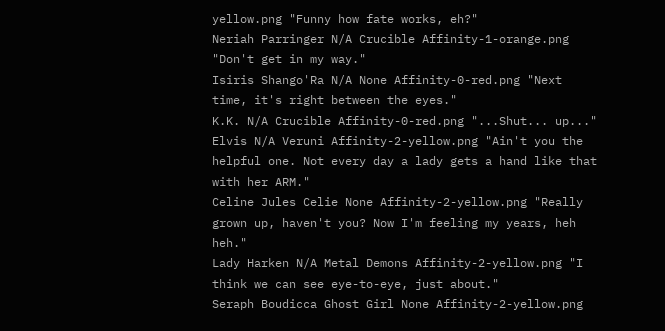yellow.png "Funny how fate works, eh?"
Neriah Parringer N/A Crucible Affinity-1-orange.png "Don't get in my way."
Isiris Shango'Ra N/A None Affinity-0-red.png "Next time, it's right between the eyes."
K.K. N/A Crucible Affinity-0-red.png "...Shut... up..."
Elvis N/A Veruni Affinity-2-yellow.png "Ain't you the helpful one. Not every day a lady gets a hand like that with her ARM."
Celine Jules Celie None Affinity-2-yellow.png "Really grown up, haven't you? Now I'm feeling my years, heh heh."
Lady Harken N/A Metal Demons Affinity-2-yellow.png "I think we can see eye-to-eye, just about."
Seraph Boudicca Ghost Girl None Affinity-2-yellow.png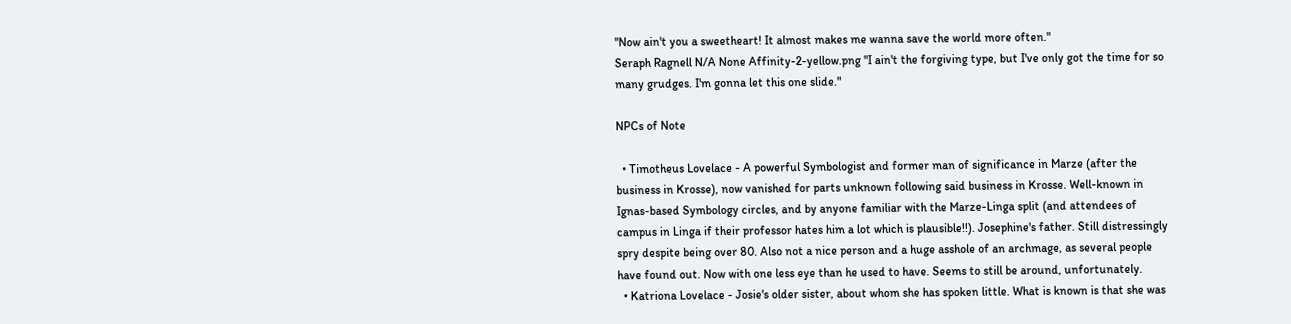"Now ain't you a sweetheart! It almost makes me wanna save the world more often."
Seraph Ragnell N/A None Affinity-2-yellow.png "I ain't the forgiving type, but I've only got the time for so many grudges. I'm gonna let this one slide."

NPCs of Note

  • Timotheus Lovelace - A powerful Symbologist and former man of significance in Marze (after the business in Krosse), now vanished for parts unknown following said business in Krosse. Well-known in Ignas-based Symbology circles, and by anyone familiar with the Marze-Linga split (and attendees of campus in Linga if their professor hates him a lot which is plausible!!). Josephine's father. Still distressingly spry despite being over 80. Also not a nice person and a huge asshole of an archmage, as several people have found out. Now with one less eye than he used to have. Seems to still be around, unfortunately.
  • Katriona Lovelace - Josie's older sister, about whom she has spoken little. What is known is that she was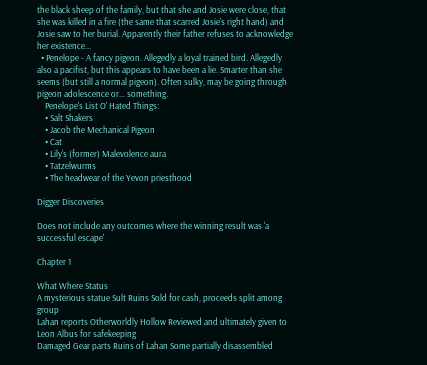the black sheep of the family, but that she and Josie were close, that she was killed in a fire (the same that scarred Josie's right hand) and Josie saw to her burial. Apparently their father refuses to acknowledge her existence...
  • Penelope - A fancy pigeon. Allegedly a loyal trained bird. Allegedly also a pacifist, but this appears to have been a lie. Smarter than she seems (but still a normal pigeon). Often sulky, may be going through pigeon adolescence or... something.
    Penelope's List O' Hated Things:
    • Salt Shakers
    • Jacob the Mechanical Pigeon
    • Cat
    • Lily's (former) Malevolence aura
    • Tatzelwurms
    • The headwear of the Yevon priesthood

Digger Discoveries

Does not include any outcomes where the winning result was 'a successful escape'

Chapter 1

What Where Status
A mysterious statue Sult Ruins Sold for cash, proceeds split among group
Lahan reports Otherworldly Hollow Reviewed and ultimately given to Leon Albus for safekeeping
Damaged Gear parts Ruins of Lahan Some partially disassembled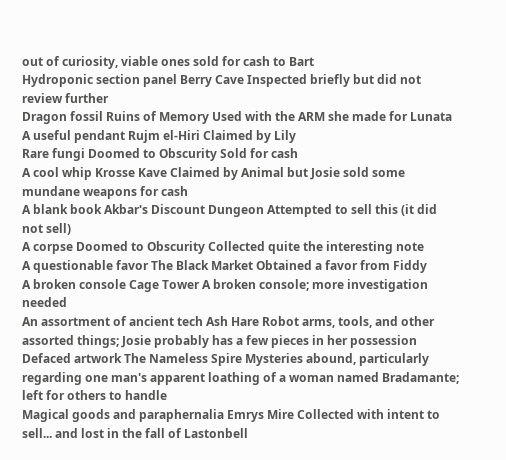out of curiosity, viable ones sold for cash to Bart
Hydroponic section panel Berry Cave Inspected briefly but did not review further
Dragon fossil Ruins of Memory Used with the ARM she made for Lunata
A useful pendant Rujm el-Hiri Claimed by Lily
Rare fungi Doomed to Obscurity Sold for cash
A cool whip Krosse Kave Claimed by Animal but Josie sold some mundane weapons for cash
A blank book Akbar's Discount Dungeon Attempted to sell this (it did not sell)
A corpse Doomed to Obscurity Collected quite the interesting note
A questionable favor The Black Market Obtained a favor from Fiddy
A broken console Cage Tower A broken console; more investigation needed
An assortment of ancient tech Ash Hare Robot arms, tools, and other assorted things; Josie probably has a few pieces in her possession
Defaced artwork The Nameless Spire Mysteries abound, particularly regarding one man's apparent loathing of a woman named Bradamante; left for others to handle
Magical goods and paraphernalia Emrys Mire Collected with intent to sell... and lost in the fall of Lastonbell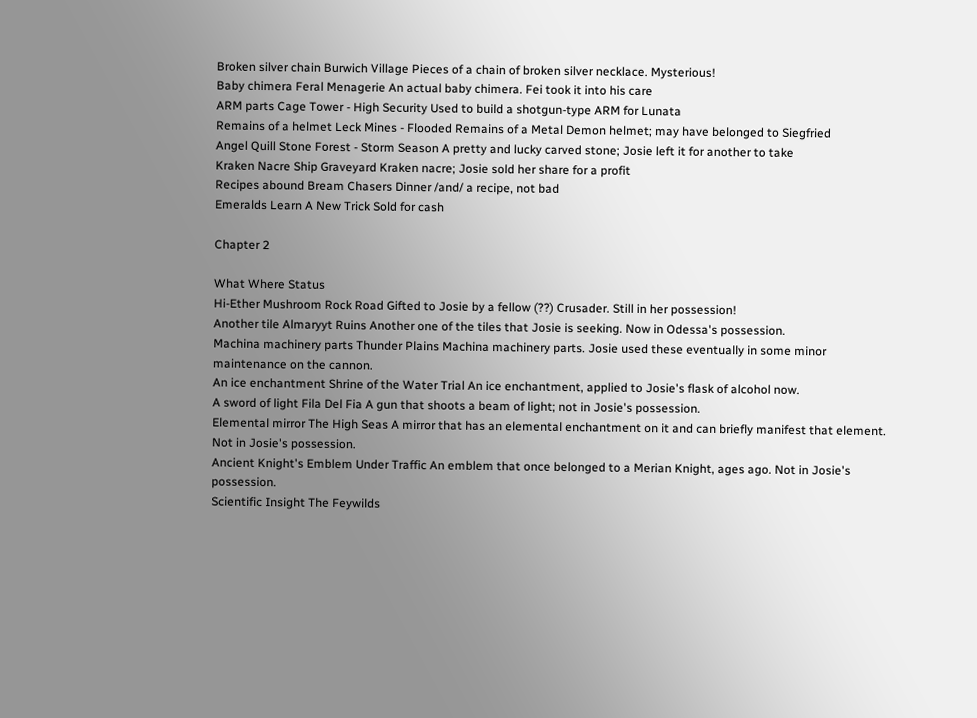Broken silver chain Burwich Village Pieces of a chain of broken silver necklace. Mysterious!
Baby chimera Feral Menagerie An actual baby chimera. Fei took it into his care
ARM parts Cage Tower - High Security Used to build a shotgun-type ARM for Lunata
Remains of a helmet Leck Mines - Flooded Remains of a Metal Demon helmet; may have belonged to Siegfried
Angel Quill Stone Forest - Storm Season A pretty and lucky carved stone; Josie left it for another to take
Kraken Nacre Ship Graveyard Kraken nacre; Josie sold her share for a profit
Recipes abound Bream Chasers Dinner /and/ a recipe, not bad
Emeralds Learn A New Trick Sold for cash

Chapter 2

What Where Status
Hi-Ether Mushroom Rock Road Gifted to Josie by a fellow (??) Crusader. Still in her possession!
Another tile Almaryyt Ruins Another one of the tiles that Josie is seeking. Now in Odessa's possession.
Machina machinery parts Thunder Plains Machina machinery parts. Josie used these eventually in some minor maintenance on the cannon.
An ice enchantment Shrine of the Water Trial An ice enchantment, applied to Josie's flask of alcohol now.
A sword of light Fila Del Fia A gun that shoots a beam of light; not in Josie's possession.
Elemental mirror The High Seas A mirror that has an elemental enchantment on it and can briefly manifest that element. Not in Josie's possession.
Ancient Knight's Emblem Under Traffic An emblem that once belonged to a Merian Knight, ages ago. Not in Josie's possession.
Scientific Insight The Feywilds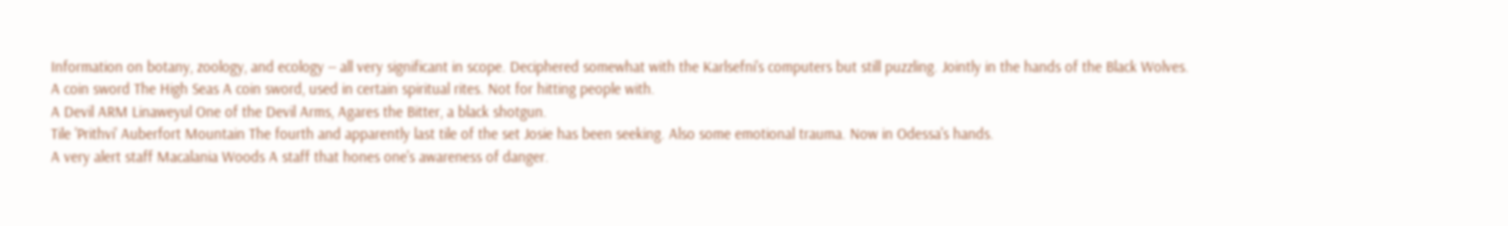Information on botany, zoology, and ecology -- all very significant in scope. Deciphered somewhat with the Karlsefni's computers but still puzzling. Jointly in the hands of the Black Wolves.
A coin sword The High Seas A coin sword, used in certain spiritual rites. Not for hitting people with.
A Devil ARM Linaweyul One of the Devil Arms, Agares the Bitter, a black shotgun.
Tile 'Prithvi' Auberfort Mountain The fourth and apparently last tile of the set Josie has been seeking. Also some emotional trauma. Now in Odessa's hands.
A very alert staff Macalania Woods A staff that hones one's awareness of danger.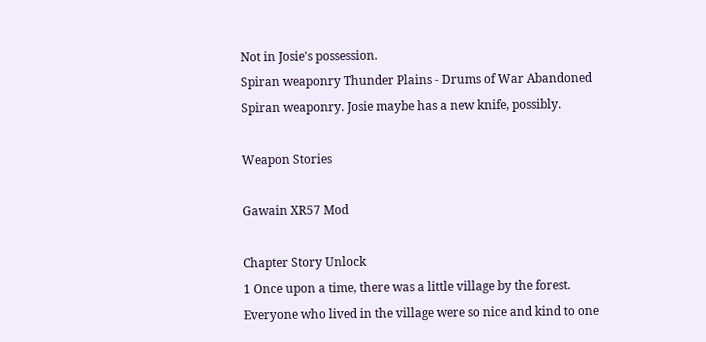Not in Josie's possession.
Spiran weaponry Thunder Plains - Drums of War Abandoned Spiran weaponry. Josie maybe has a new knife, possibly.

Weapon Stories

Gawain XR57 Mod

Chapter Story Unlock
1 Once upon a time, there was a little village by the forest. Everyone who lived in the village were so nice and kind to one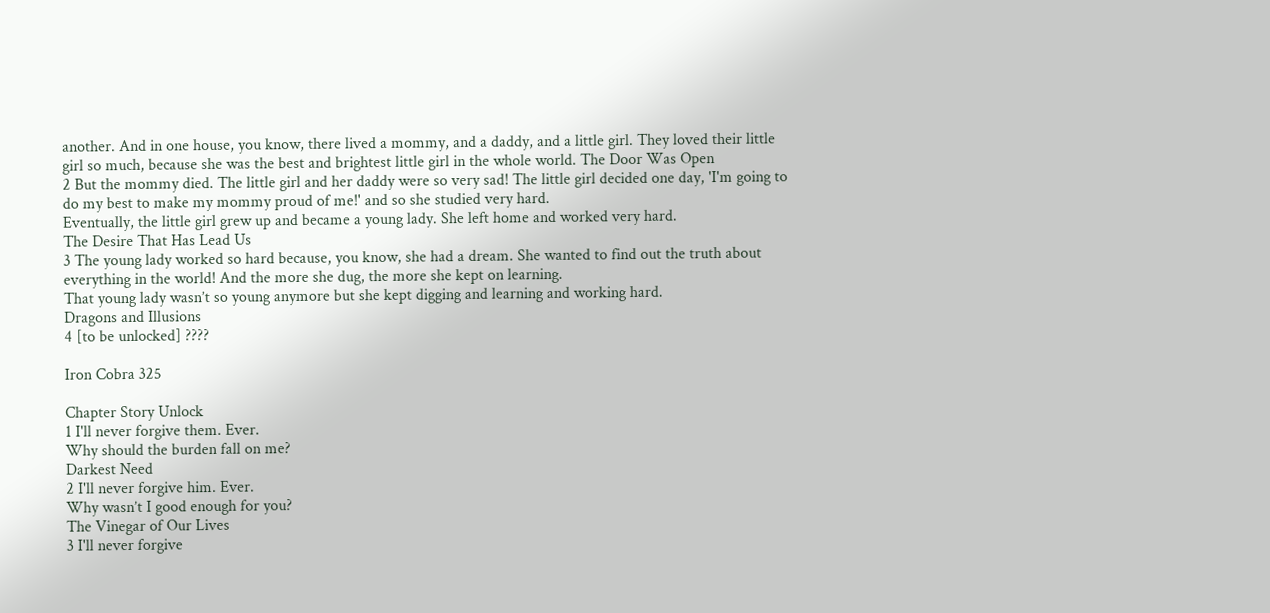another. And in one house, you know, there lived a mommy, and a daddy, and a little girl. They loved their little girl so much, because she was the best and brightest little girl in the whole world. The Door Was Open
2 But the mommy died. The little girl and her daddy were so very sad! The little girl decided one day, 'I'm going to do my best to make my mommy proud of me!' and so she studied very hard.
Eventually, the little girl grew up and became a young lady. She left home and worked very hard.
The Desire That Has Lead Us
3 The young lady worked so hard because, you know, she had a dream. She wanted to find out the truth about everything in the world! And the more she dug, the more she kept on learning.
That young lady wasn’t so young anymore but she kept digging and learning and working hard.
Dragons and Illusions
4 [to be unlocked] ????

Iron Cobra 325

Chapter Story Unlock
1 I'll never forgive them. Ever.
Why should the burden fall on me?
Darkest Need
2 I'll never forgive him. Ever.
Why wasn’t I good enough for you?
The Vinegar of Our Lives
3 I'll never forgive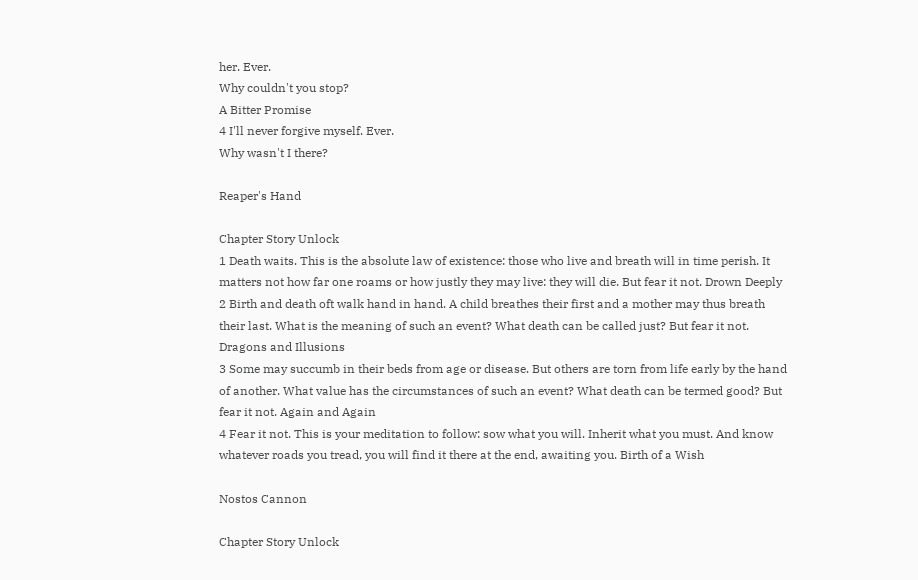her. Ever.
Why couldn't you stop?
A Bitter Promise
4 I'll never forgive myself. Ever.
Why wasn't I there?

Reaper's Hand

Chapter Story Unlock
1 Death waits. This is the absolute law of existence: those who live and breath will in time perish. It matters not how far one roams or how justly they may live: they will die. But fear it not. Drown Deeply
2 Birth and death oft walk hand in hand. A child breathes their first and a mother may thus breath their last. What is the meaning of such an event? What death can be called just? But fear it not. Dragons and Illusions
3 Some may succumb in their beds from age or disease. But others are torn from life early by the hand of another. What value has the circumstances of such an event? What death can be termed good? But fear it not. Again and Again
4 Fear it not. This is your meditation to follow: sow what you will. Inherit what you must. And know whatever roads you tread, you will find it there at the end, awaiting you. Birth of a Wish

Nostos Cannon

Chapter Story Unlock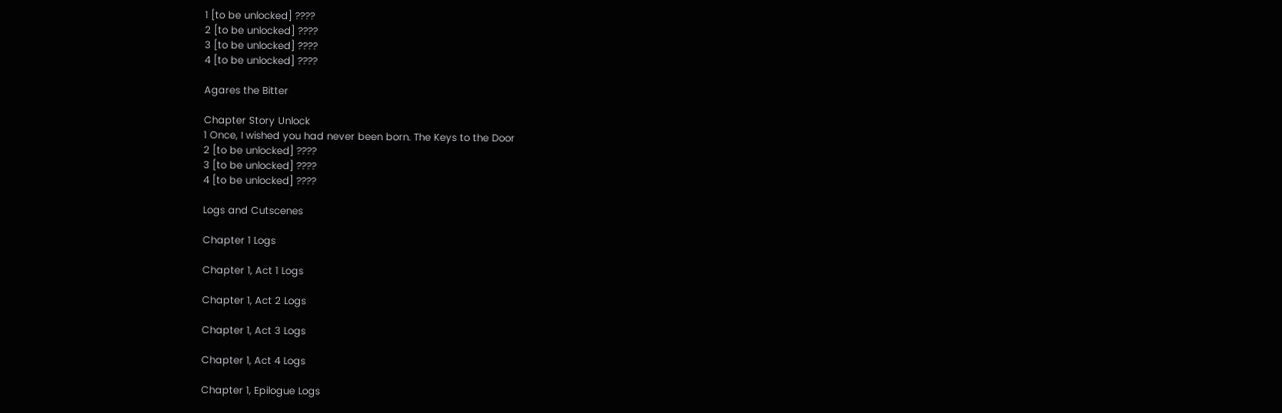1 [to be unlocked] ????
2 [to be unlocked] ????
3 [to be unlocked] ????
4 [to be unlocked] ????

Agares the Bitter

Chapter Story Unlock
1 Once, I wished you had never been born. The Keys to the Door
2 [to be unlocked] ????
3 [to be unlocked] ????
4 [to be unlocked] ????

Logs and Cutscenes

Chapter 1 Logs

Chapter 1, Act 1 Logs

Chapter 1, Act 2 Logs

Chapter 1, Act 3 Logs

Chapter 1, Act 4 Logs

Chapter 1, Epilogue Logs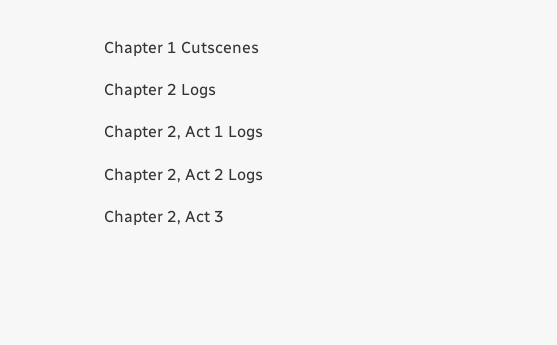Chapter 1 Cutscenes

Chapter 2 Logs

Chapter 2, Act 1 Logs

Chapter 2, Act 2 Logs

Chapter 2, Act 3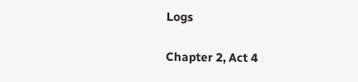Logs

Chapter 2, Act 4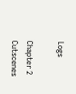Logs

Chapter 2 Cutscenes